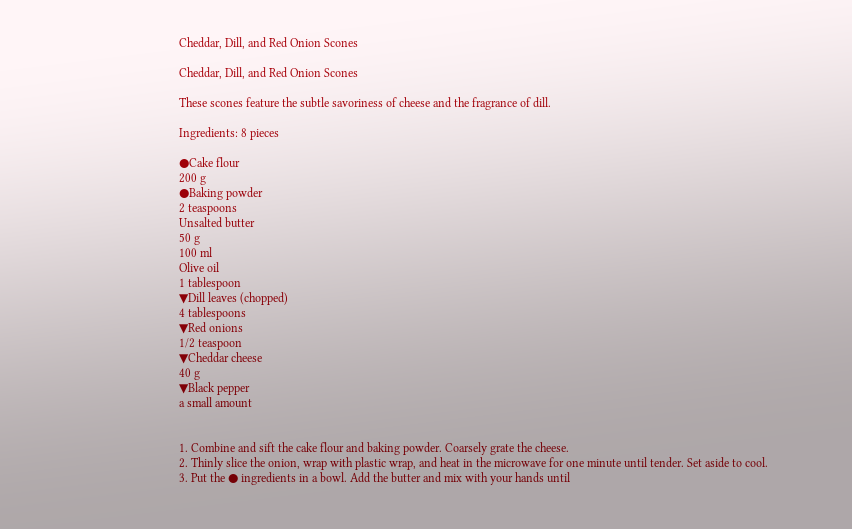Cheddar, Dill, and Red Onion Scones

Cheddar, Dill, and Red Onion Scones

These scones feature the subtle savoriness of cheese and the fragrance of dill.

Ingredients: 8 pieces

●Cake flour
200 g
●Baking powder
2 teaspoons
Unsalted butter
50 g
100 ml
Olive oil
1 tablespoon
▼Dill leaves (chopped)
4 tablespoons
▼Red onions
1/2 teaspoon
▼Cheddar cheese
40 g
▼Black pepper
a small amount


1. Combine and sift the cake flour and baking powder. Coarsely grate the cheese.
2. Thinly slice the onion, wrap with plastic wrap, and heat in the microwave for one minute until tender. Set aside to cool.
3. Put the ● ingredients in a bowl. Add the butter and mix with your hands until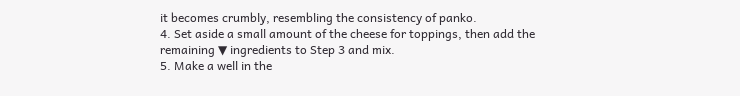it becomes crumbly, resembling the consistency of panko.
4. Set aside a small amount of the cheese for toppings, then add the remaining ▼ ingredients to Step 3 and mix.
5. Make a well in the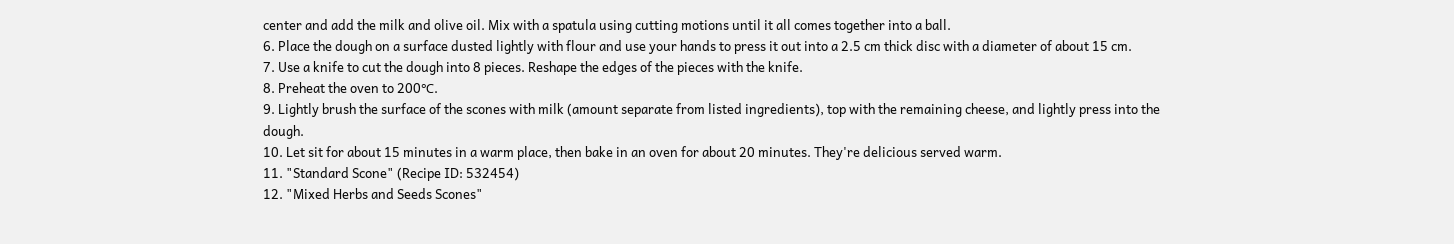center and add the milk and olive oil. Mix with a spatula using cutting motions until it all comes together into a ball.
6. Place the dough on a surface dusted lightly with flour and use your hands to press it out into a 2.5 cm thick disc with a diameter of about 15 cm.
7. Use a knife to cut the dough into 8 pieces. Reshape the edges of the pieces with the knife.
8. Preheat the oven to 200℃.
9. Lightly brush the surface of the scones with milk (amount separate from listed ingredients), top with the remaining cheese, and lightly press into the dough.
10. Let sit for about 15 minutes in a warm place, then bake in an oven for about 20 minutes. They're delicious served warm.
11. "Standard Scone" (Recipe ID: 532454)
12. "Mixed Herbs and Seeds Scones"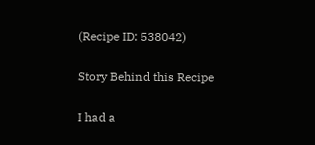(Recipe ID: 538042)

Story Behind this Recipe

I had a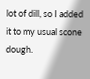lot of dill, so I added it to my usual scone dough.